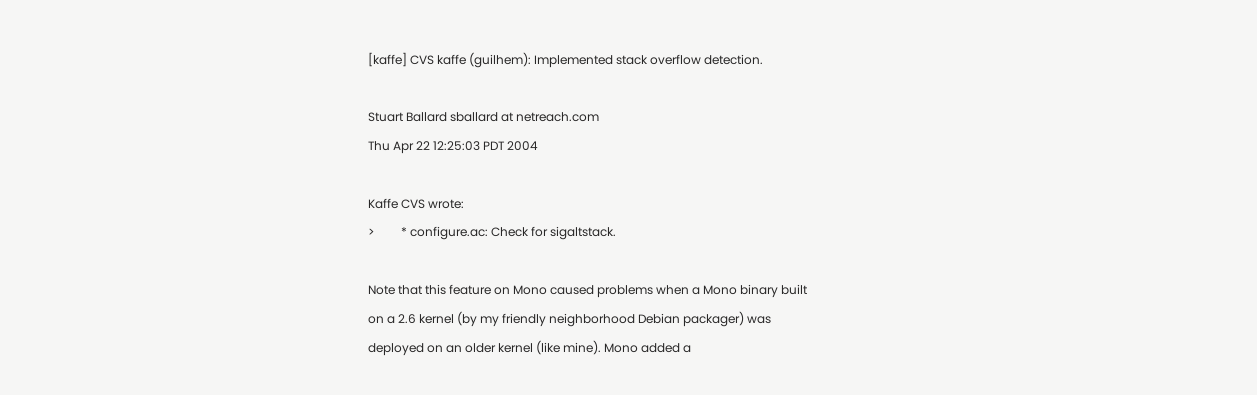[kaffe] CVS kaffe (guilhem): Implemented stack overflow detection.

Stuart Ballard sballard at netreach.com
Thu Apr 22 12:25:03 PDT 2004

Kaffe CVS wrote:
>         * configure.ac: Check for sigaltstack.

Note that this feature on Mono caused problems when a Mono binary built
on a 2.6 kernel (by my friendly neighborhood Debian packager) was
deployed on an older kernel (like mine). Mono added a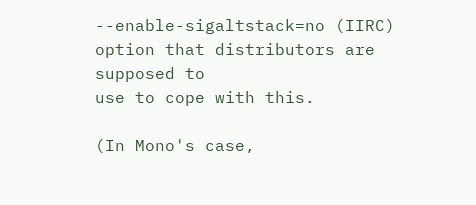--enable-sigaltstack=no (IIRC) option that distributors are supposed to
use to cope with this.

(In Mono's case,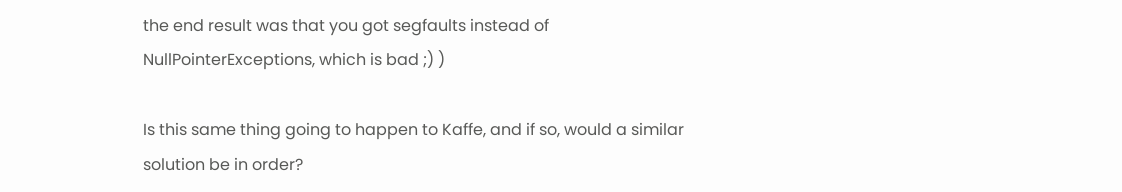the end result was that you got segfaults instead of
NullPointerExceptions, which is bad ;) )

Is this same thing going to happen to Kaffe, and if so, would a similar
solution be in order?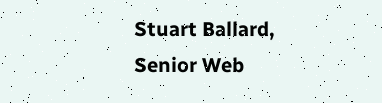Stuart Ballard, Senior Web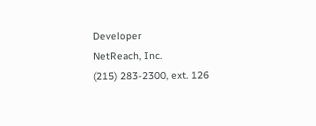Developer
NetReach, Inc.
(215) 283-2300, ext. 126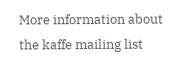More information about the kaffe mailing list